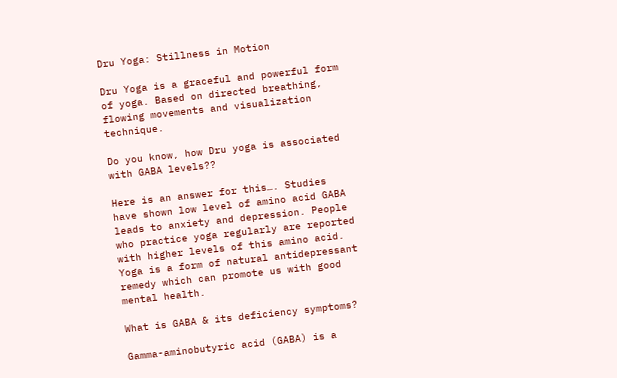Dru Yoga: Stillness in Motion

Dru Yoga is a graceful and powerful form of yoga. Based on directed breathing, flowing movements and visualization technique.

Do you know, how Dru yoga is associated with GABA levels??

Here is an answer for this…. Studies have shown low level of amino acid GABA leads to anxiety and depression. People who practice yoga regularly are reported with higher levels of this amino acid. Yoga is a form of natural antidepressant remedy which can promote us with good mental health.

What is GABA & its deficiency symptoms?

Gamma-aminobutyric acid (GABA) is a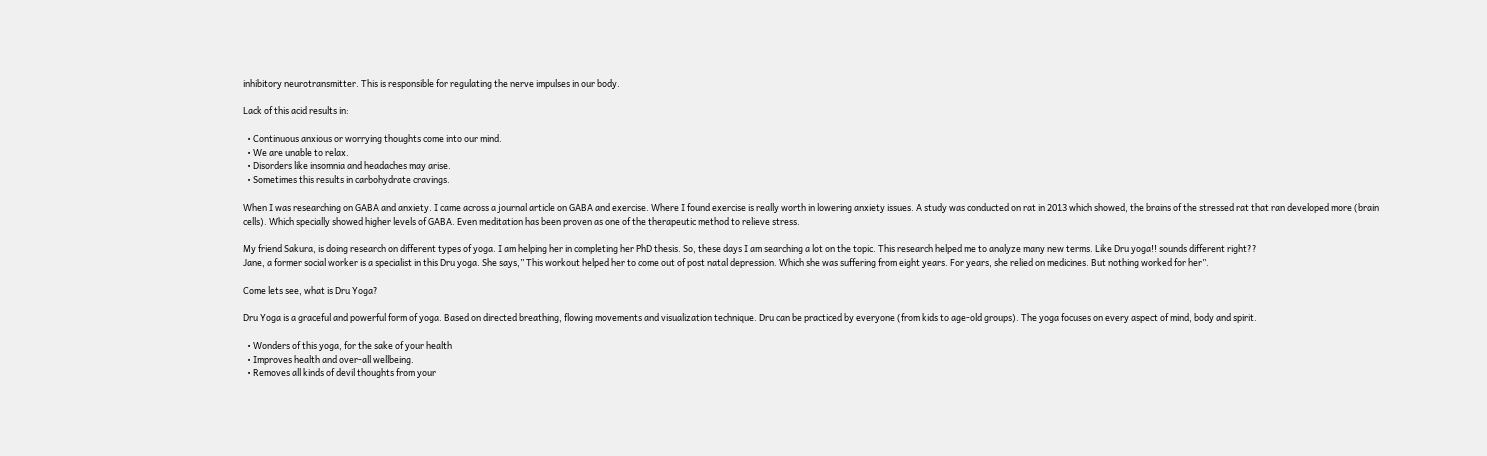inhibitory neurotransmitter. This is responsible for regulating the nerve impulses in our body.

Lack of this acid results in:

  • Continuous anxious or worrying thoughts come into our mind.
  • We are unable to relax.
  • Disorders like insomnia and headaches may arise.
  • Sometimes this results in carbohydrate cravings.

When I was researching on GABA and anxiety. I came across a journal article on GABA and exercise. Where I found exercise is really worth in lowering anxiety issues. A study was conducted on rat in 2013 which showed, the brains of the stressed rat that ran developed more (brain cells). Which specially showed higher levels of GABA. Even meditation has been proven as one of the therapeutic method to relieve stress.

My friend Sakura, is doing research on different types of yoga. I am helping her in completing her PhD thesis. So, these days I am searching a lot on the topic. This research helped me to analyze many new terms. Like Dru yoga!! sounds different right??
Jane, a former social worker is a specialist in this Dru yoga. She says,” This workout helped her to come out of post natal depression. Which she was suffering from eight years. For years, she relied on medicines. But nothing worked for her”.

Come lets see, what is Dru Yoga?

Dru Yoga is a graceful and powerful form of yoga. Based on directed breathing, flowing movements and visualization technique. Dru can be practiced by everyone (from kids to age-old groups). The yoga focuses on every aspect of mind, body and spirit.

  • Wonders of this yoga, for the sake of your health
  • Improves health and over-all wellbeing.
  • Removes all kinds of devil thoughts from your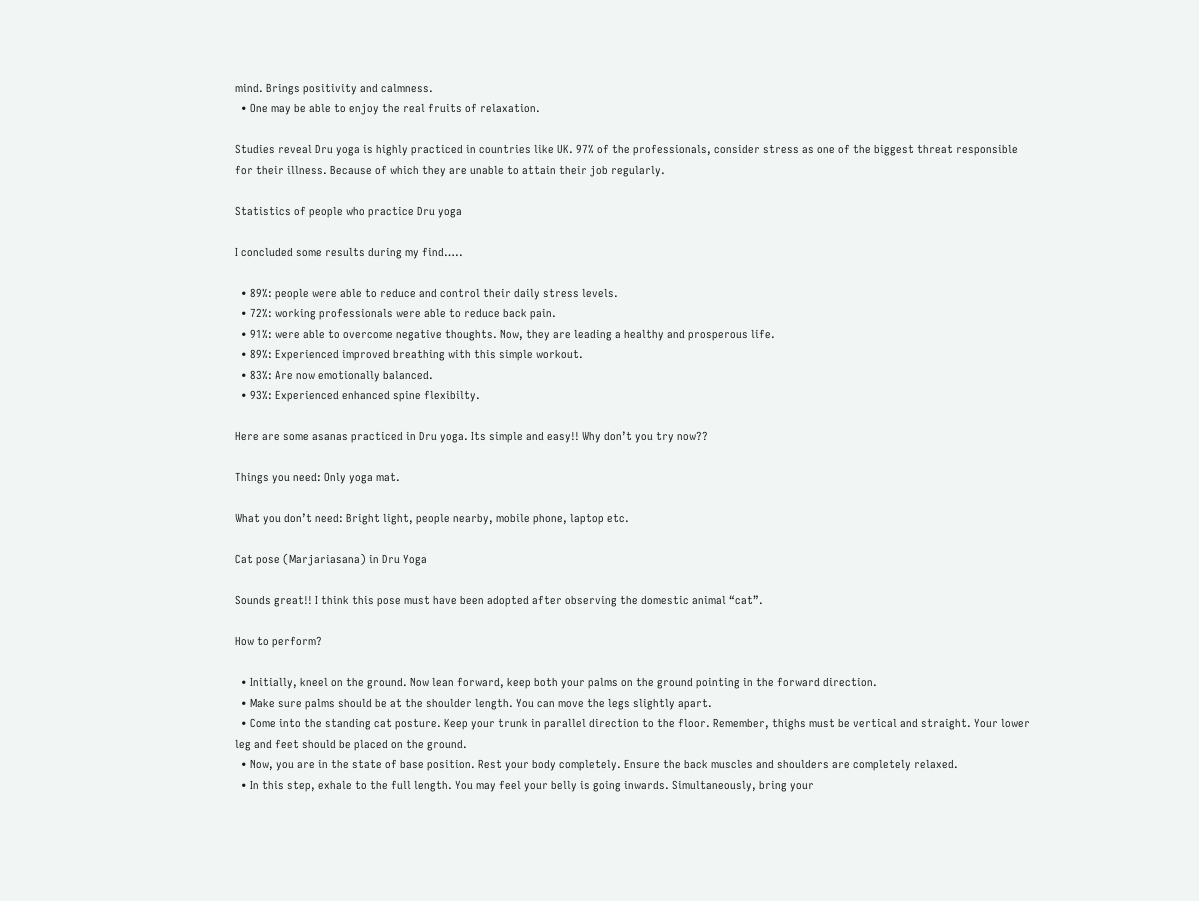mind. Brings positivity and calmness.
  • One may be able to enjoy the real fruits of relaxation.

Studies reveal Dru yoga is highly practiced in countries like UK. 97% of the professionals, consider stress as one of the biggest threat responsible for their illness. Because of which they are unable to attain their job regularly.

Statistics of people who practice Dru yoga

I concluded some results during my find…..

  • 89%: people were able to reduce and control their daily stress levels.
  • 72%: working professionals were able to reduce back pain.
  • 91%: were able to overcome negative thoughts. Now, they are leading a healthy and prosperous life.
  • 89%: Experienced improved breathing with this simple workout.
  • 83%: Are now emotionally balanced.
  • 93%: Experienced enhanced spine flexibilty.

Here are some asanas practiced in Dru yoga. Its simple and easy!! Why don’t you try now??

Things you need: Only yoga mat.

What you don’t need: Bright light, people nearby, mobile phone, laptop etc.

Cat pose (Marjariasana) in Dru Yoga

Sounds great!! I think this pose must have been adopted after observing the domestic animal “cat”.

How to perform?

  • Initially, kneel on the ground. Now lean forward, keep both your palms on the ground pointing in the forward direction.
  • Make sure palms should be at the shoulder length. You can move the legs slightly apart.
  • Come into the standing cat posture. Keep your trunk in parallel direction to the floor. Remember, thighs must be vertical and straight. Your lower leg and feet should be placed on the ground.
  • Now, you are in the state of base position. Rest your body completely. Ensure the back muscles and shoulders are completely relaxed.
  • In this step, exhale to the full length. You may feel your belly is going inwards. Simultaneously, bring your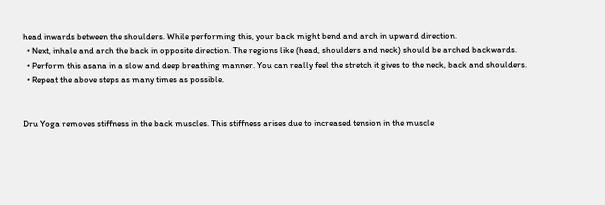head inwards between the shoulders. While performing this, your back might bend and arch in upward direction.
  • Next, inhale and arch the back in opposite direction. The regions like (head, shoulders and neck) should be arched backwards.
  • Perform this asana in a slow and deep breathing manner. You can really feel the stretch it gives to the neck, back and shoulders.
  • Repeat the above steps as many times as possible.


Dru Yoga removes stiffness in the back muscles. This stiffness arises due to increased tension in the muscle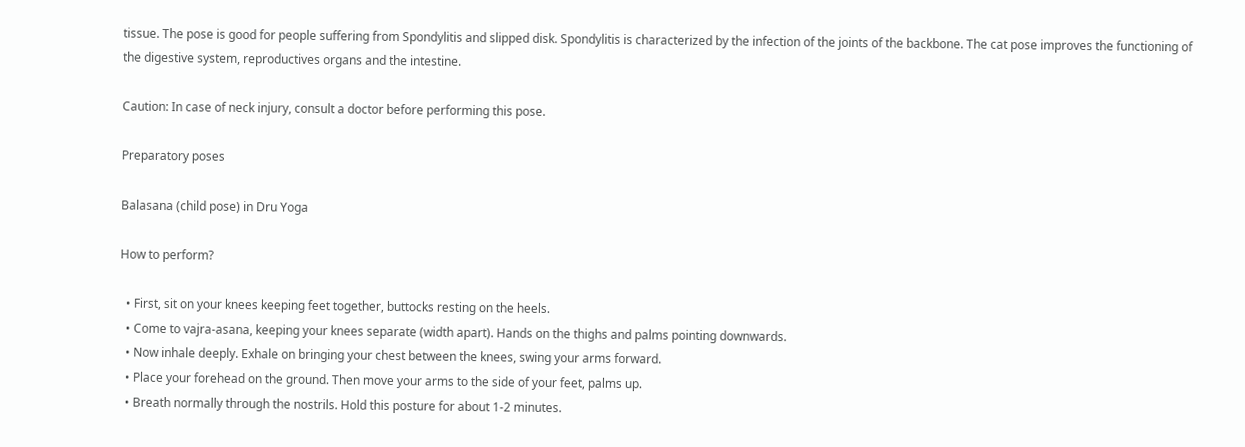tissue. The pose is good for people suffering from Spondylitis and slipped disk. Spondylitis is characterized by the infection of the joints of the backbone. The cat pose improves the functioning of the digestive system, reproductives organs and the intestine.

Caution: In case of neck injury, consult a doctor before performing this pose.

Preparatory poses

Balasana (child pose) in Dru Yoga

How to perform?

  • First, sit on your knees keeping feet together, buttocks resting on the heels.
  • Come to vajra-asana, keeping your knees separate (width apart). Hands on the thighs and palms pointing downwards.
  • Now inhale deeply. Exhale on bringing your chest between the knees, swing your arms forward.
  • Place your forehead on the ground. Then move your arms to the side of your feet, palms up.
  • Breath normally through the nostrils. Hold this posture for about 1-2 minutes.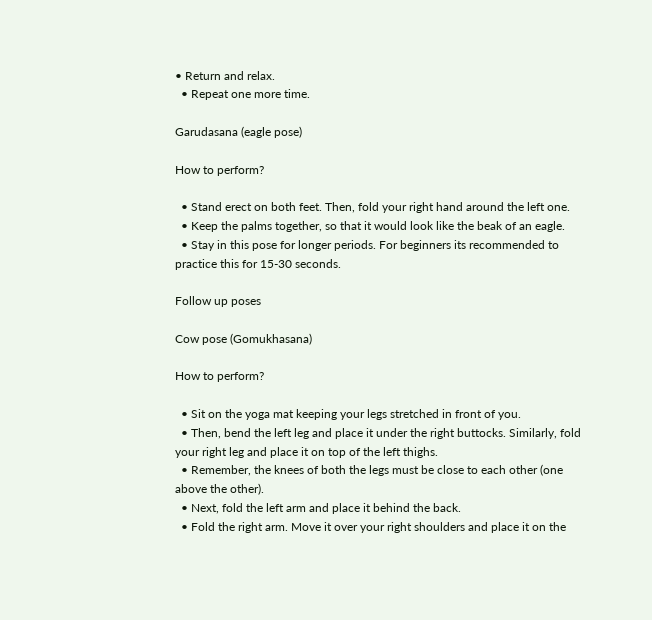• Return and relax.
  • Repeat one more time.

Garudasana (eagle pose)

How to perform?

  • Stand erect on both feet. Then, fold your right hand around the left one.
  • Keep the palms together, so that it would look like the beak of an eagle.
  • Stay in this pose for longer periods. For beginners its recommended to practice this for 15-30 seconds.

Follow up poses

Cow pose (Gomukhasana)

How to perform?

  • Sit on the yoga mat keeping your legs stretched in front of you.
  • Then, bend the left leg and place it under the right buttocks. Similarly, fold your right leg and place it on top of the left thighs.
  • Remember, the knees of both the legs must be close to each other (one above the other).
  • Next, fold the left arm and place it behind the back.
  • Fold the right arm. Move it over your right shoulders and place it on the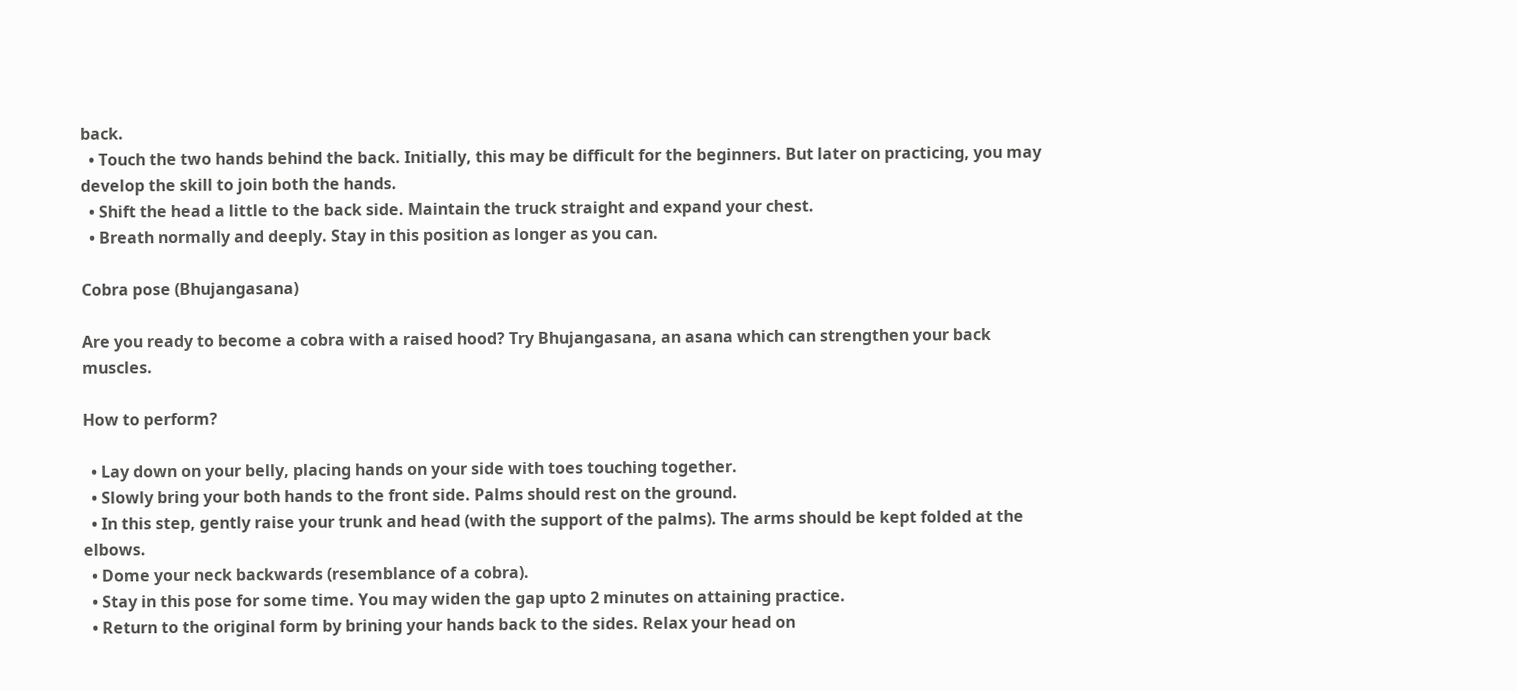back.
  • Touch the two hands behind the back. Initially, this may be difficult for the beginners. But later on practicing, you may develop the skill to join both the hands.
  • Shift the head a little to the back side. Maintain the truck straight and expand your chest.
  • Breath normally and deeply. Stay in this position as longer as you can.

Cobra pose (Bhujangasana)

Are you ready to become a cobra with a raised hood? Try Bhujangasana, an asana which can strengthen your back muscles.

How to perform?

  • Lay down on your belly, placing hands on your side with toes touching together.
  • Slowly bring your both hands to the front side. Palms should rest on the ground.
  • In this step, gently raise your trunk and head (with the support of the palms). The arms should be kept folded at the elbows.
  • Dome your neck backwards (resemblance of a cobra).
  • Stay in this pose for some time. You may widen the gap upto 2 minutes on attaining practice.
  • Return to the original form by brining your hands back to the sides. Relax your head on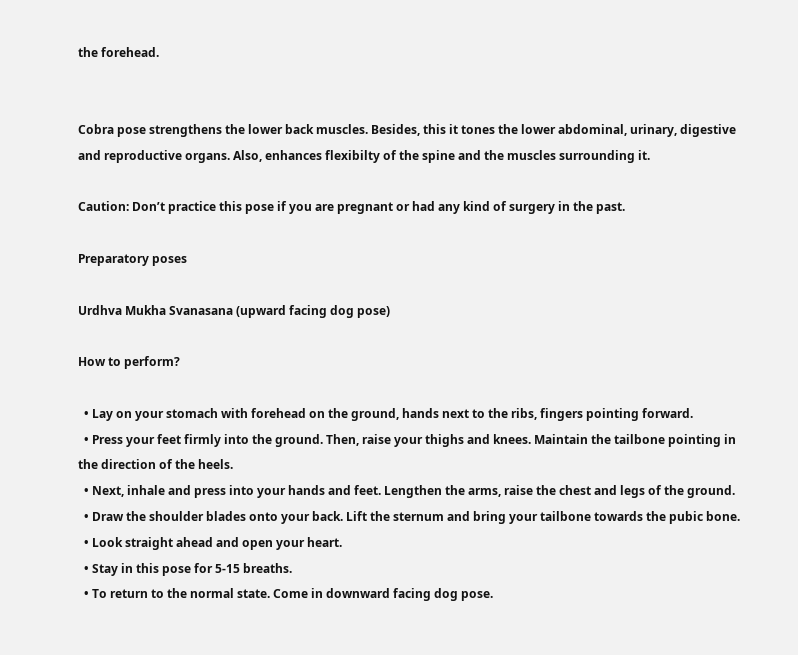the forehead.


Cobra pose strengthens the lower back muscles. Besides, this it tones the lower abdominal, urinary, digestive and reproductive organs. Also, enhances flexibilty of the spine and the muscles surrounding it.

Caution: Don’t practice this pose if you are pregnant or had any kind of surgery in the past.

Preparatory poses

Urdhva Mukha Svanasana (upward facing dog pose)

How to perform?

  • Lay on your stomach with forehead on the ground, hands next to the ribs, fingers pointing forward.
  • Press your feet firmly into the ground. Then, raise your thighs and knees. Maintain the tailbone pointing in the direction of the heels.
  • Next, inhale and press into your hands and feet. Lengthen the arms, raise the chest and legs of the ground.
  • Draw the shoulder blades onto your back. Lift the sternum and bring your tailbone towards the pubic bone.
  • Look straight ahead and open your heart.
  • Stay in this pose for 5-15 breaths.
  • To return to the normal state. Come in downward facing dog pose.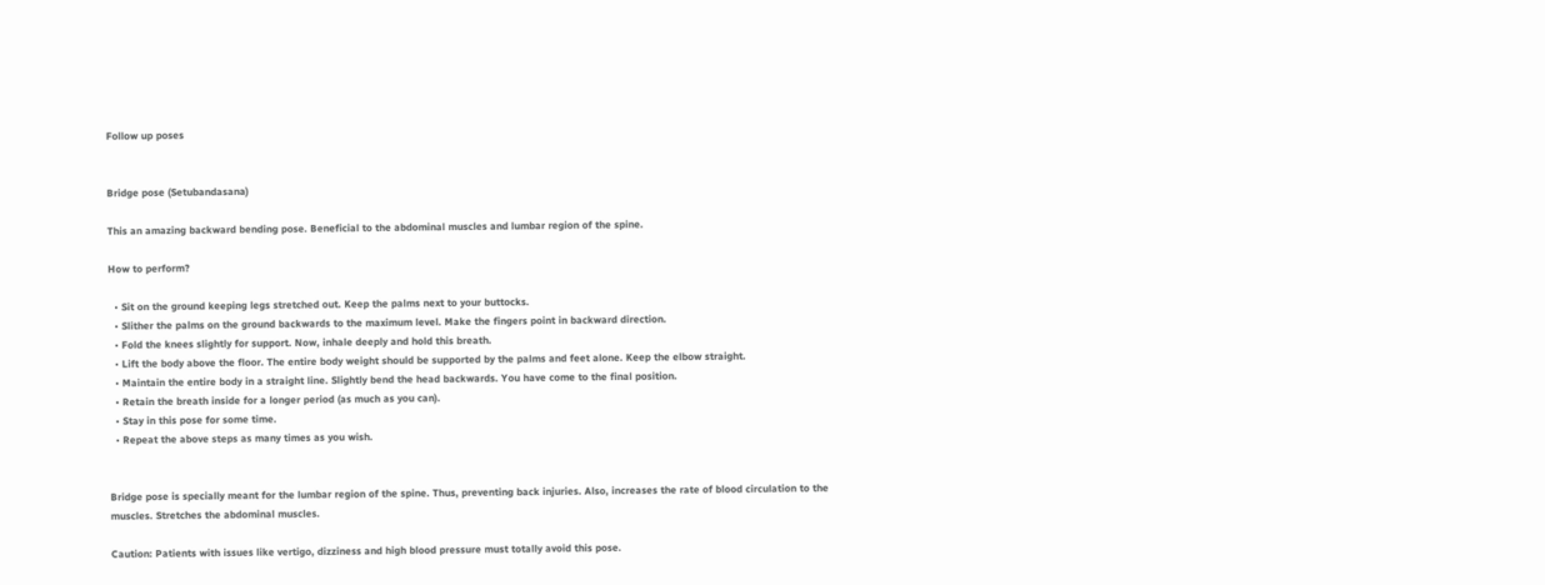Follow up poses


Bridge pose (Setubandasana)

This an amazing backward bending pose. Beneficial to the abdominal muscles and lumbar region of the spine.

How to perform?

  • Sit on the ground keeping legs stretched out. Keep the palms next to your buttocks.
  • Slither the palms on the ground backwards to the maximum level. Make the fingers point in backward direction.
  • Fold the knees slightly for support. Now, inhale deeply and hold this breath.
  • Lift the body above the floor. The entire body weight should be supported by the palms and feet alone. Keep the elbow straight.
  • Maintain the entire body in a straight line. Slightly bend the head backwards. You have come to the final position.
  • Retain the breath inside for a longer period (as much as you can).
  • Stay in this pose for some time.
  • Repeat the above steps as many times as you wish.


Bridge pose is specially meant for the lumbar region of the spine. Thus, preventing back injuries. Also, increases the rate of blood circulation to the muscles. Stretches the abdominal muscles.

Caution: Patients with issues like vertigo, dizziness and high blood pressure must totally avoid this pose.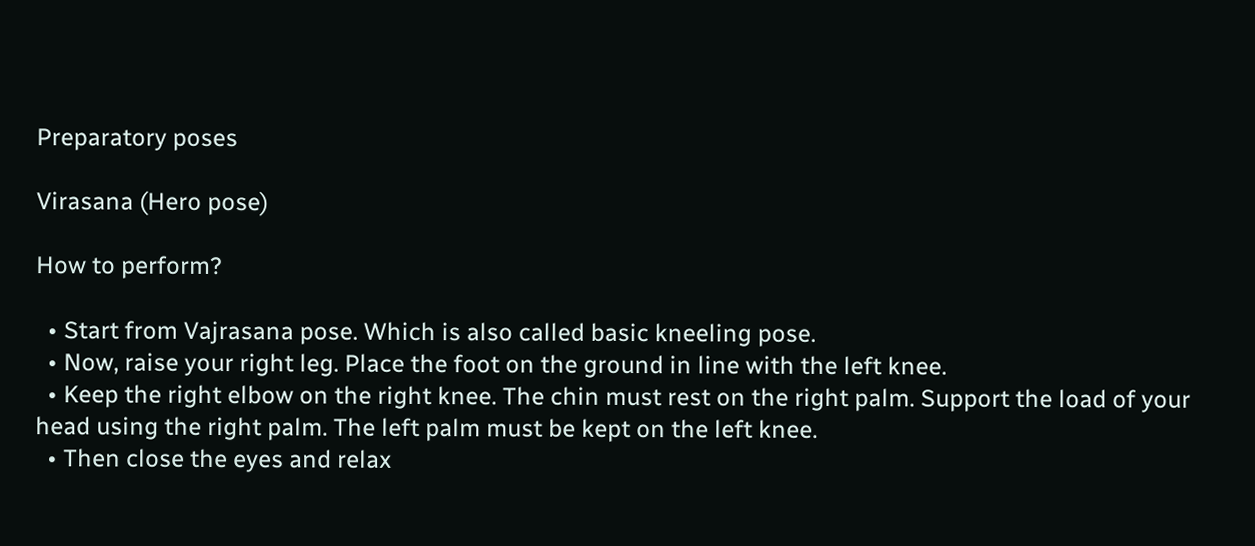Preparatory poses

Virasana (Hero pose)

How to perform?

  • Start from Vajrasana pose. Which is also called basic kneeling pose.
  • Now, raise your right leg. Place the foot on the ground in line with the left knee.
  • Keep the right elbow on the right knee. The chin must rest on the right palm. Support the load of your head using the right palm. The left palm must be kept on the left knee.
  • Then close the eyes and relax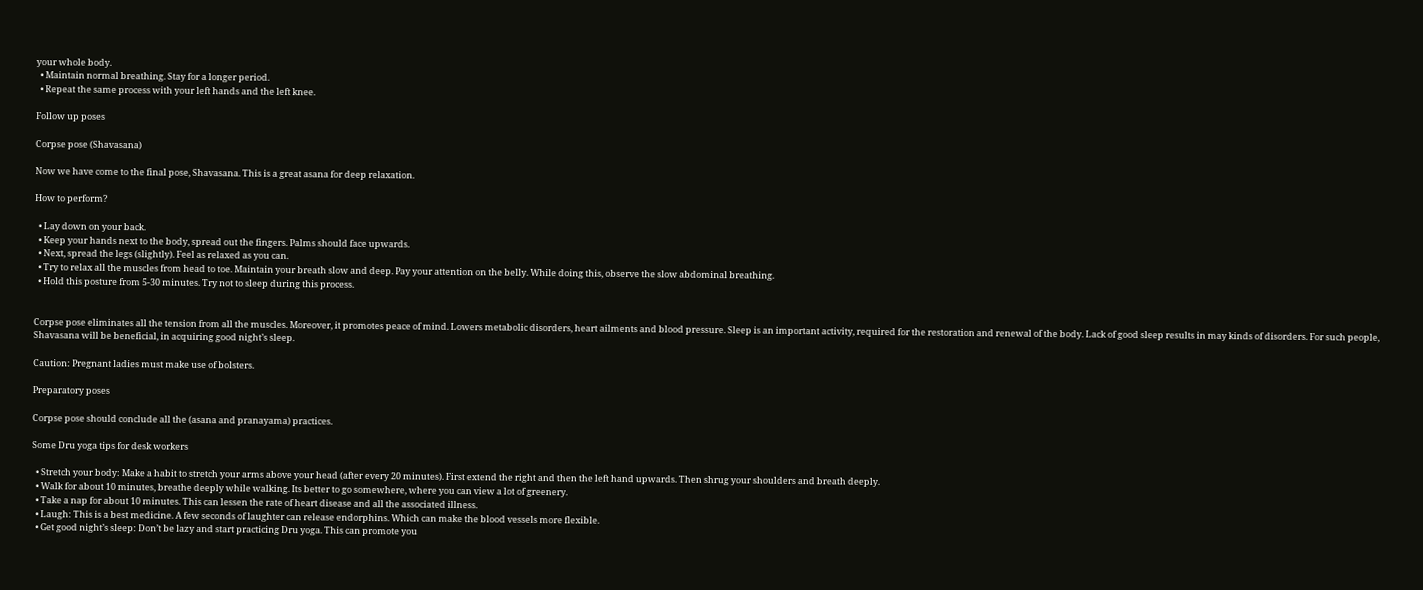your whole body.
  • Maintain normal breathing. Stay for a longer period.
  • Repeat the same process with your left hands and the left knee.

Follow up poses

Corpse pose (Shavasana)

Now we have come to the final pose, Shavasana. This is a great asana for deep relaxation.

How to perform?

  • Lay down on your back.
  • Keep your hands next to the body, spread out the fingers. Palms should face upwards.
  • Next, spread the legs (slightly). Feel as relaxed as you can.
  • Try to relax all the muscles from head to toe. Maintain your breath slow and deep. Pay your attention on the belly. While doing this, observe the slow abdominal breathing.
  • Hold this posture from 5-30 minutes. Try not to sleep during this process.


Corpse pose eliminates all the tension from all the muscles. Moreover, it promotes peace of mind. Lowers metabolic disorders, heart ailments and blood pressure. Sleep is an important activity, required for the restoration and renewal of the body. Lack of good sleep results in may kinds of disorders. For such people, Shavasana will be beneficial, in acquiring good night’s sleep.

Caution: Pregnant ladies must make use of bolsters.

Preparatory poses

Corpse pose should conclude all the (asana and pranayama) practices.

Some Dru yoga tips for desk workers

  • Stretch your body: Make a habit to stretch your arms above your head (after every 20 minutes). First extend the right and then the left hand upwards. Then shrug your shoulders and breath deeply.
  • Walk for about 10 minutes, breathe deeply while walking. Its better to go somewhere, where you can view a lot of greenery.
  • Take a nap for about 10 minutes. This can lessen the rate of heart disease and all the associated illness.
  • Laugh: This is a best medicine. A few seconds of laughter can release endorphins. Which can make the blood vessels more flexible.
  • Get good night’s sleep: Don’t be lazy and start practicing Dru yoga. This can promote you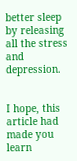better sleep by releasing all the stress and depression.


I hope, this article had made you learn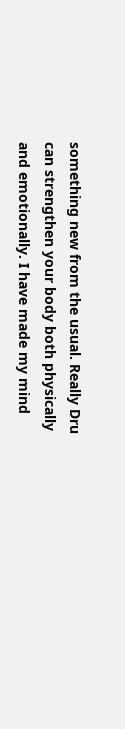something new from the usual. Really Dru can strengthen your body both physically and emotionally. I have made my mind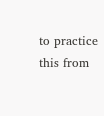to practice this from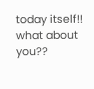today itself!! what about you??